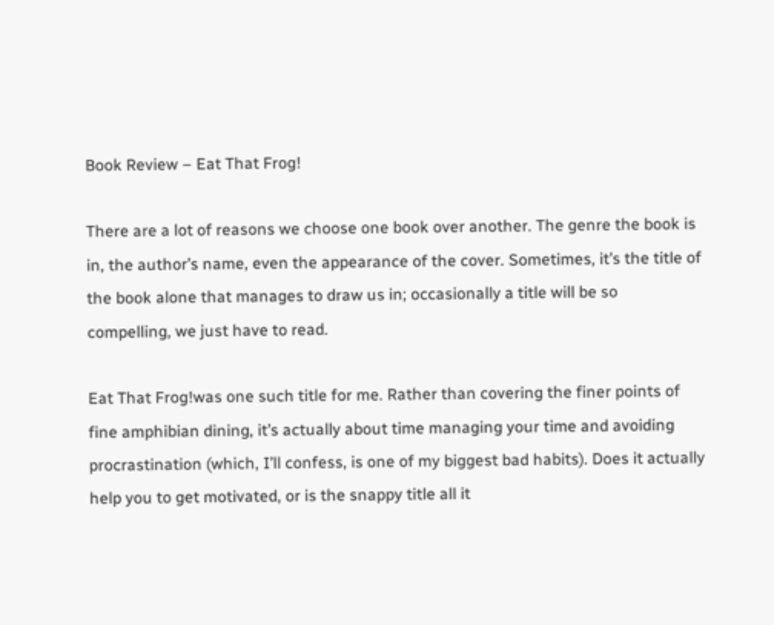Book Review – Eat That Frog!

There are a lot of reasons we choose one book over another. The genre the book is in, the author’s name, even the appearance of the cover. Sometimes, it’s the title of the book alone that manages to draw us in; occasionally a title will be so compelling, we just have to read.

Eat That Frog!was one such title for me. Rather than covering the finer points of fine amphibian dining, it’s actually about time managing your time and avoiding procrastination (which, I’ll confess, is one of my biggest bad habits). Does it actually help you to get motivated, or is the snappy title all it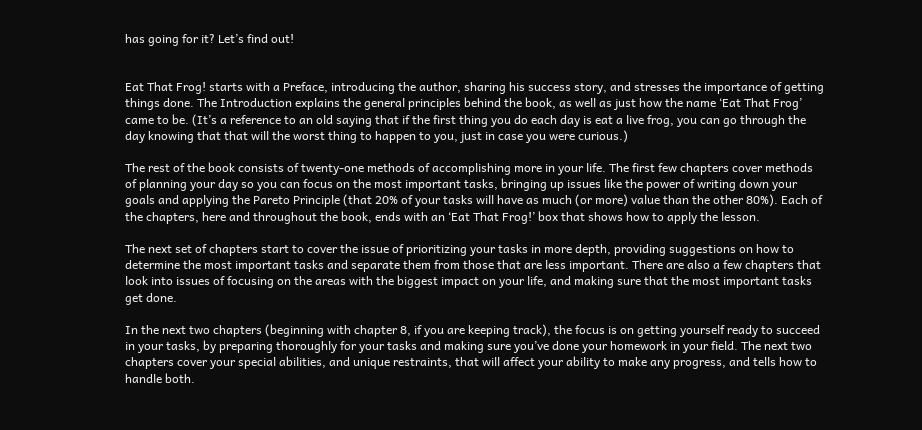has going for it? Let’s find out!


Eat That Frog! starts with a Preface, introducing the author, sharing his success story, and stresses the importance of getting things done. The Introduction explains the general principles behind the book, as well as just how the name ‘Eat That Frog’ came to be. (It’s a reference to an old saying that if the first thing you do each day is eat a live frog, you can go through the day knowing that that will the worst thing to happen to you, just in case you were curious.)

The rest of the book consists of twenty-one methods of accomplishing more in your life. The first few chapters cover methods of planning your day so you can focus on the most important tasks, bringing up issues like the power of writing down your goals and applying the Pareto Principle (that 20% of your tasks will have as much (or more) value than the other 80%). Each of the chapters, here and throughout the book, ends with an ‘Eat That Frog!’ box that shows how to apply the lesson.

The next set of chapters start to cover the issue of prioritizing your tasks in more depth, providing suggestions on how to determine the most important tasks and separate them from those that are less important. There are also a few chapters that look into issues of focusing on the areas with the biggest impact on your life, and making sure that the most important tasks get done.

In the next two chapters (beginning with chapter 8, if you are keeping track), the focus is on getting yourself ready to succeed in your tasks, by preparing thoroughly for your tasks and making sure you’ve done your homework in your field. The next two chapters cover your special abilities, and unique restraints, that will affect your ability to make any progress, and tells how to handle both.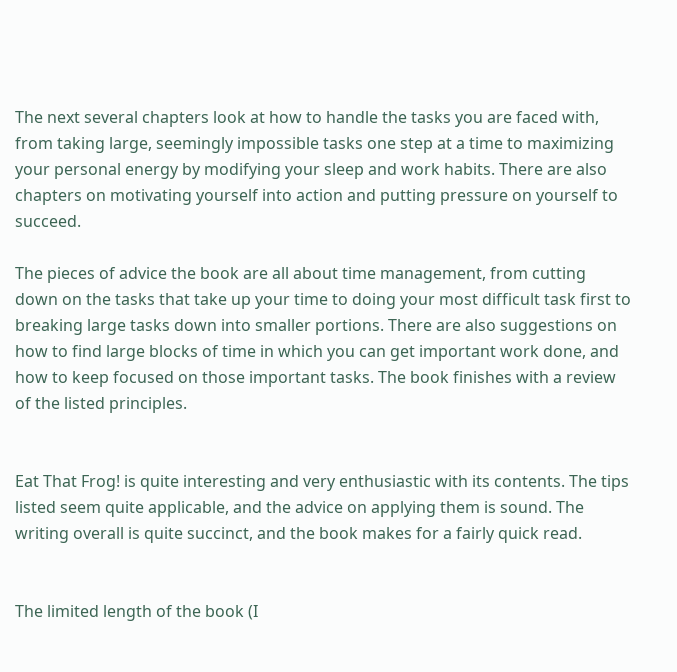The next several chapters look at how to handle the tasks you are faced with, from taking large, seemingly impossible tasks one step at a time to maximizing your personal energy by modifying your sleep and work habits. There are also chapters on motivating yourself into action and putting pressure on yourself to succeed.

The pieces of advice the book are all about time management, from cutting down on the tasks that take up your time to doing your most difficult task first to breaking large tasks down into smaller portions. There are also suggestions on how to find large blocks of time in which you can get important work done, and how to keep focused on those important tasks. The book finishes with a review of the listed principles.


Eat That Frog! is quite interesting and very enthusiastic with its contents. The tips listed seem quite applicable, and the advice on applying them is sound. The writing overall is quite succinct, and the book makes for a fairly quick read.


The limited length of the book (I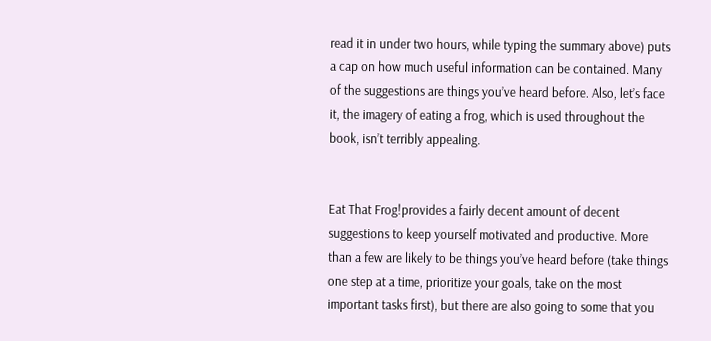read it in under two hours, while typing the summary above) puts a cap on how much useful information can be contained. Many of the suggestions are things you’ve heard before. Also, let’s face it, the imagery of eating a frog, which is used throughout the book, isn’t terribly appealing.


Eat That Frog!provides a fairly decent amount of decent suggestions to keep yourself motivated and productive. More than a few are likely to be things you’ve heard before (take things one step at a time, prioritize your goals, take on the most important tasks first), but there are also going to some that you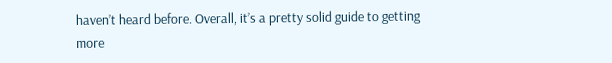haven’t heard before. Overall, it’s a pretty solid guide to getting more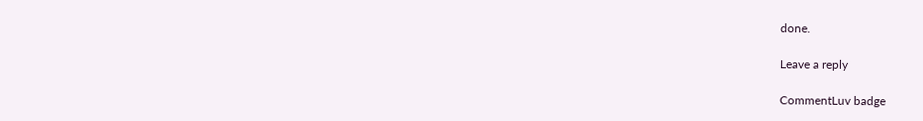done.

Leave a reply

CommentLuv badge